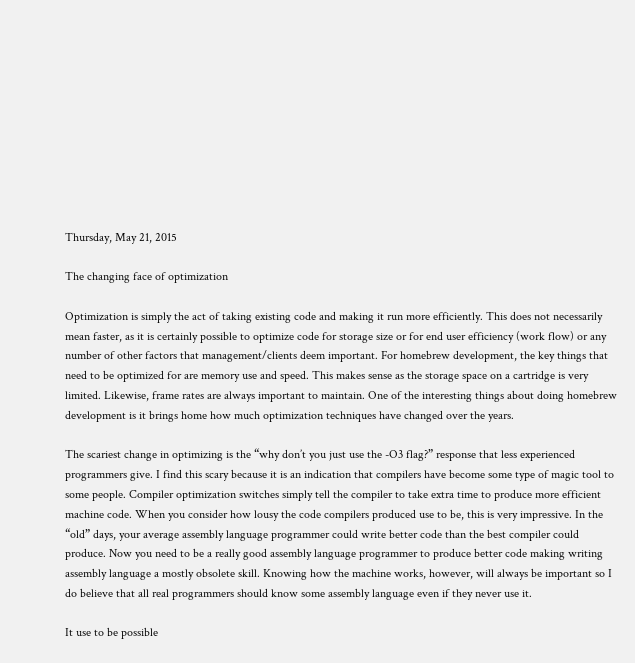Thursday, May 21, 2015

The changing face of optimization

Optimization is simply the act of taking existing code and making it run more efficiently. This does not necessarily mean faster, as it is certainly possible to optimize code for storage size or for end user efficiency (work flow) or any number of other factors that management/clients deem important. For homebrew development, the key things that need to be optimized for are memory use and speed. This makes sense as the storage space on a cartridge is very limited. Likewise, frame rates are always important to maintain. One of the interesting things about doing homebrew development is it brings home how much optimization techniques have changed over the years.

The scariest change in optimizing is the “why don’t you just use the -O3 flag?” response that less experienced programmers give. I find this scary because it is an indication that compilers have become some type of magic tool to some people. Compiler optimization switches simply tell the compiler to take extra time to produce more efficient machine code. When you consider how lousy the code compilers produced use to be, this is very impressive. In the “old” days, your average assembly language programmer could write better code than the best compiler could produce. Now you need to be a really good assembly language programmer to produce better code making writing assembly language a mostly obsolete skill. Knowing how the machine works, however, will always be important so I do believe that all real programmers should know some assembly language even if they never use it.

It use to be possible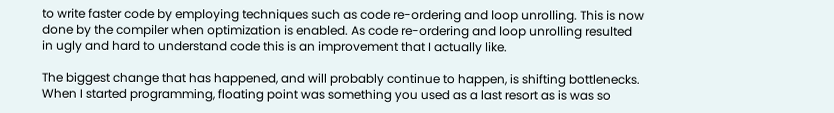to write faster code by employing techniques such as code re-ordering and loop unrolling. This is now done by the compiler when optimization is enabled. As code re-ordering and loop unrolling resulted in ugly and hard to understand code this is an improvement that I actually like.

The biggest change that has happened, and will probably continue to happen, is shifting bottlenecks. When I started programming, floating point was something you used as a last resort as is was so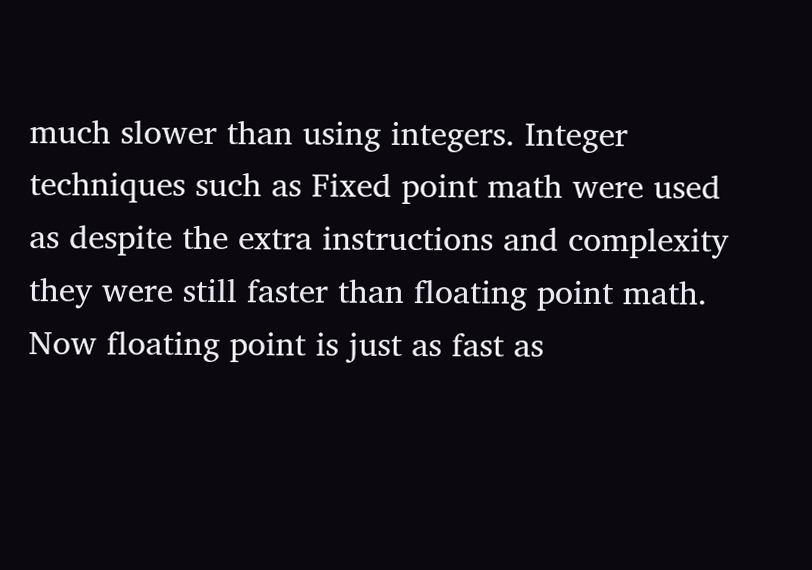much slower than using integers. Integer techniques such as Fixed point math were used as despite the extra instructions and complexity they were still faster than floating point math. Now floating point is just as fast as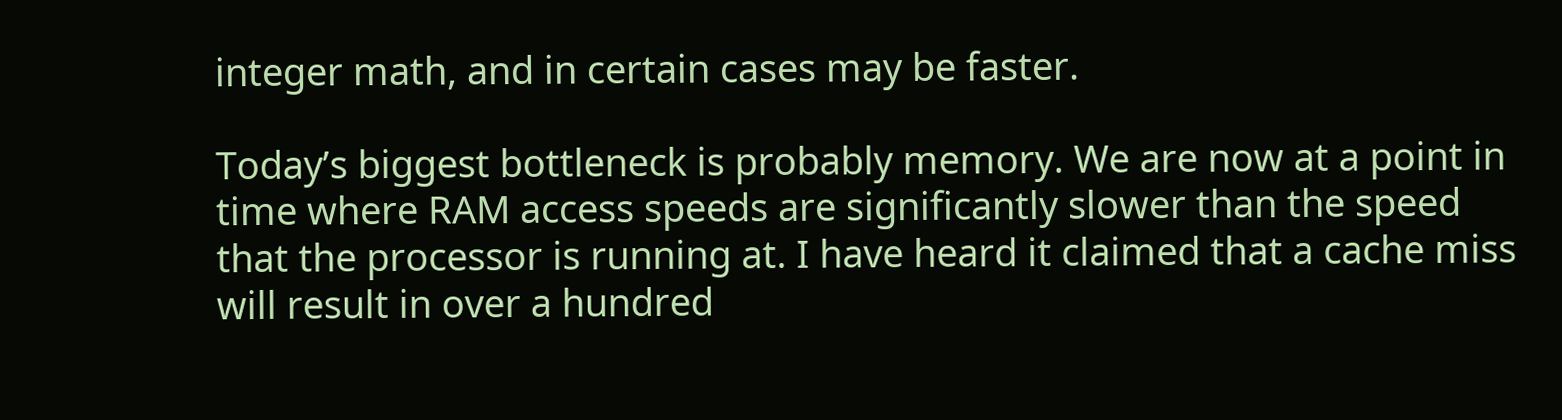integer math, and in certain cases may be faster.

Today’s biggest bottleneck is probably memory. We are now at a point in time where RAM access speeds are significantly slower than the speed that the processor is running at. I have heard it claimed that a cache miss will result in over a hundred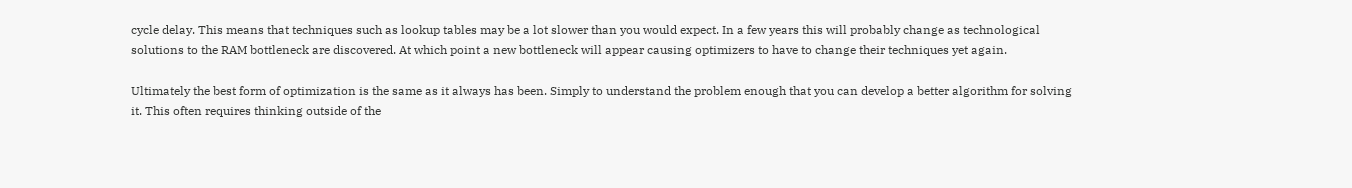cycle delay. This means that techniques such as lookup tables may be a lot slower than you would expect. In a few years this will probably change as technological solutions to the RAM bottleneck are discovered. At which point a new bottleneck will appear causing optimizers to have to change their techniques yet again.

Ultimately the best form of optimization is the same as it always has been. Simply to understand the problem enough that you can develop a better algorithm for solving it. This often requires thinking outside of the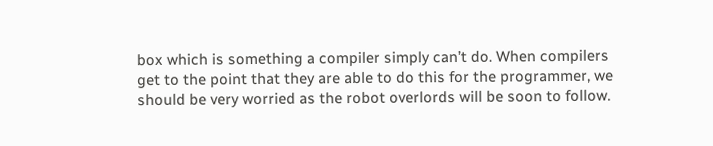box which is something a compiler simply can’t do. When compilers get to the point that they are able to do this for the programmer, we should be very worried as the robot overlords will be soon to follow.